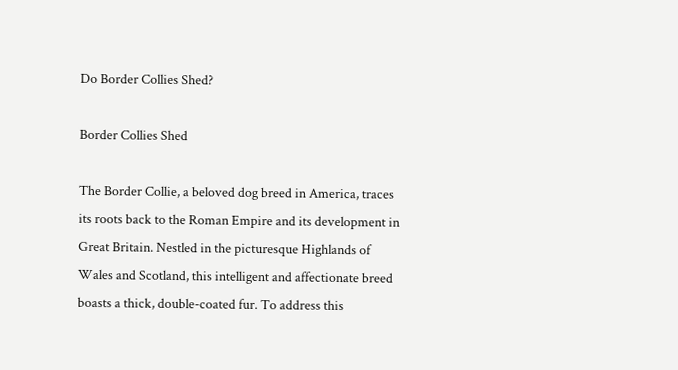Do Border Collies Shed?

Border Collies Shed

The Border Collie, a beloved dog breed in America, traces its roots back to the Roman Empire and its development in Great Britain. Nestled in the picturesque Highlands of Wales and Scotland, this intelligent and affectionate breed boasts a thick, double-coated fur. To address this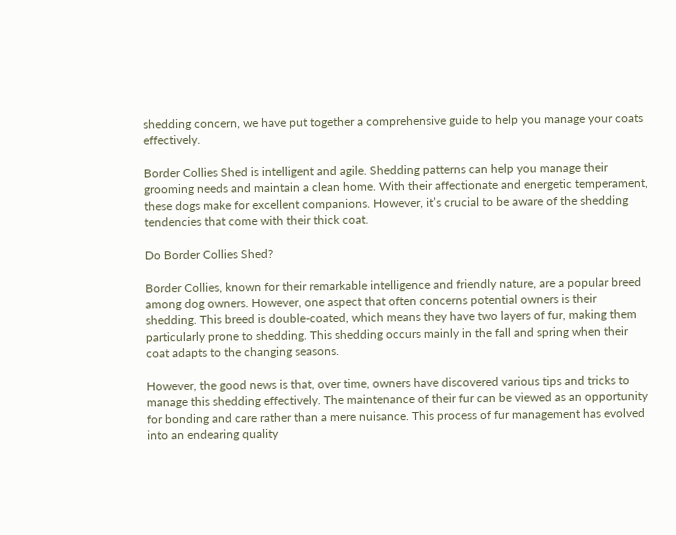shedding concern, we have put together a comprehensive guide to help you manage your coats effectively.

Border Collies Shed is intelligent and agile. Shedding patterns can help you manage their grooming needs and maintain a clean home. With their affectionate and energetic temperament, these dogs make for excellent companions. However, it’s crucial to be aware of the shedding tendencies that come with their thick coat.

Do Border Collies Shed?

Border Collies, known for their remarkable intelligence and friendly nature, are a popular breed among dog owners. However, one aspect that often concerns potential owners is their shedding. This breed is double-coated, which means they have two layers of fur, making them particularly prone to shedding. This shedding occurs mainly in the fall and spring when their coat adapts to the changing seasons.

However, the good news is that, over time, owners have discovered various tips and tricks to manage this shedding effectively. The maintenance of their fur can be viewed as an opportunity for bonding and care rather than a mere nuisance. This process of fur management has evolved into an endearing quality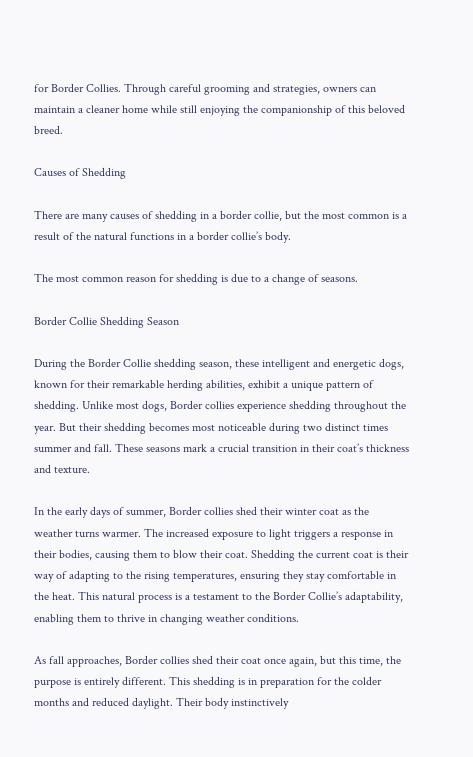for Border Collies. Through careful grooming and strategies, owners can maintain a cleaner home while still enjoying the companionship of this beloved breed.

Causes of Shedding

There are many causes of shedding in a border collie, but the most common is a result of the natural functions in a border collie’s body.

The most common reason for shedding is due to a change of seasons.

Border Collie Shedding Season

During the Border Collie shedding season, these intelligent and energetic dogs, known for their remarkable herding abilities, exhibit a unique pattern of shedding. Unlike most dogs, Border collies experience shedding throughout the year. But their shedding becomes most noticeable during two distinct times summer and fall. These seasons mark a crucial transition in their coat’s thickness and texture.

In the early days of summer, Border collies shed their winter coat as the weather turns warmer. The increased exposure to light triggers a response in their bodies, causing them to blow their coat. Shedding the current coat is their way of adapting to the rising temperatures, ensuring they stay comfortable in the heat. This natural process is a testament to the Border Collie’s adaptability, enabling them to thrive in changing weather conditions.

As fall approaches, Border collies shed their coat once again, but this time, the purpose is entirely different. This shedding is in preparation for the colder months and reduced daylight. Their body instinctively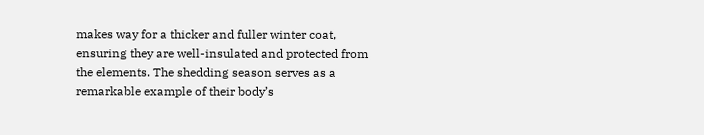makes way for a thicker and fuller winter coat, ensuring they are well-insulated and protected from the elements. The shedding season serves as a remarkable example of their body’s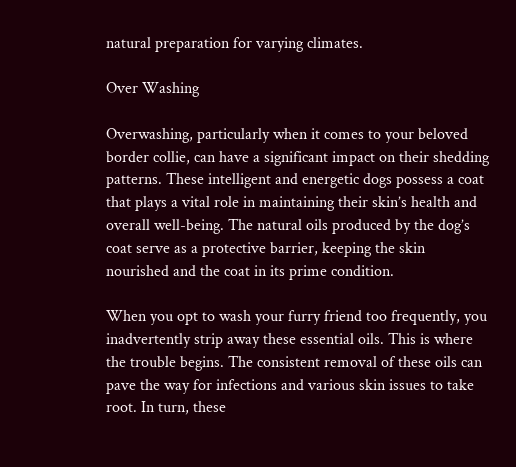natural preparation for varying climates.

Over Washing

Overwashing, particularly when it comes to your beloved border collie, can have a significant impact on their shedding patterns. These intelligent and energetic dogs possess a coat that plays a vital role in maintaining their skin’s health and overall well-being. The natural oils produced by the dog’s coat serve as a protective barrier, keeping the skin nourished and the coat in its prime condition.

When you opt to wash your furry friend too frequently, you inadvertently strip away these essential oils. This is where the trouble begins. The consistent removal of these oils can pave the way for infections and various skin issues to take root. In turn, these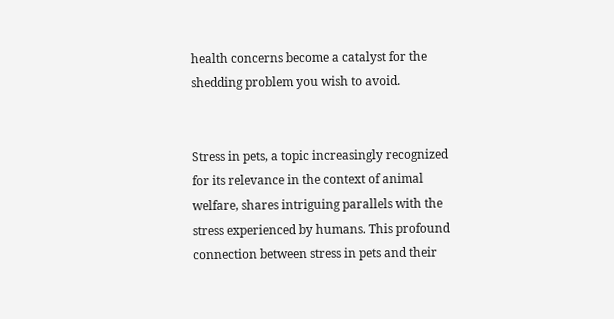health concerns become a catalyst for the shedding problem you wish to avoid.


Stress in pets, a topic increasingly recognized for its relevance in the context of animal welfare, shares intriguing parallels with the stress experienced by humans. This profound connection between stress in pets and their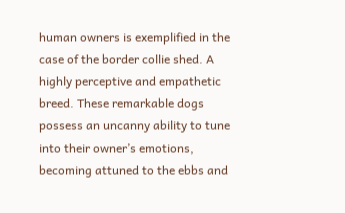human owners is exemplified in the case of the border collie shed. A highly perceptive and empathetic breed. These remarkable dogs possess an uncanny ability to tune into their owner’s emotions, becoming attuned to the ebbs and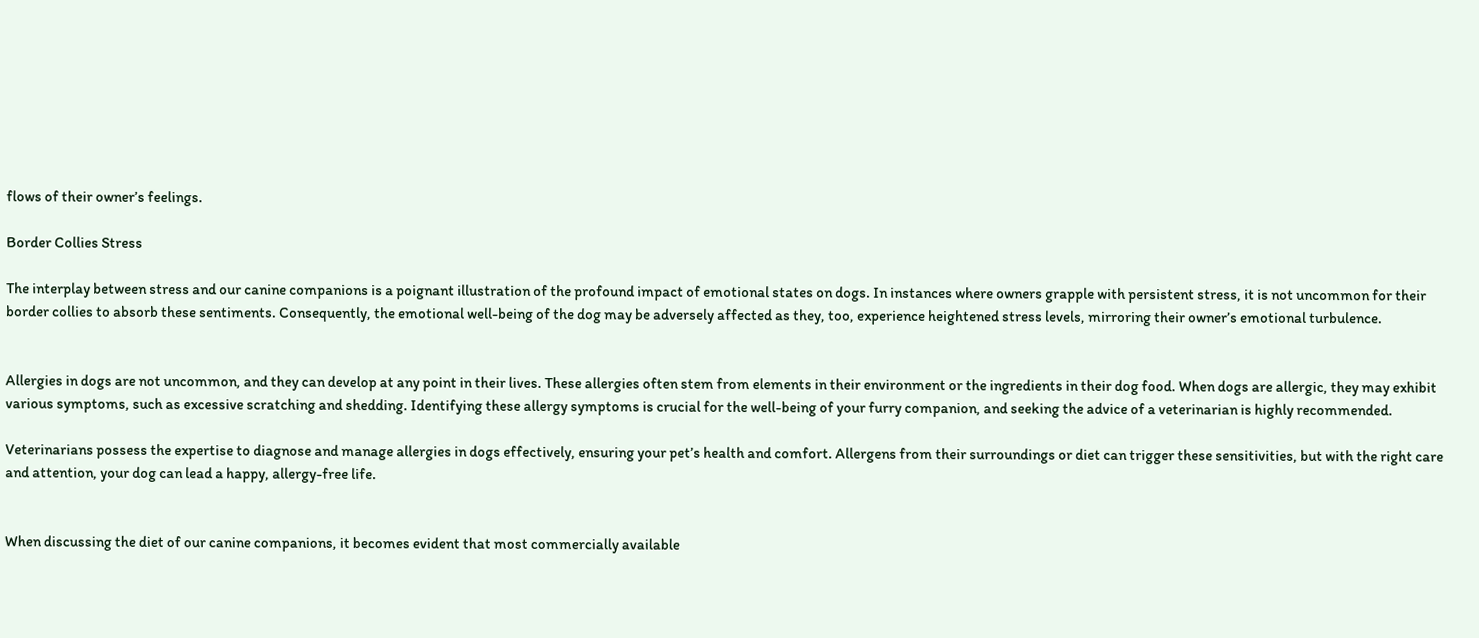flows of their owner’s feelings.

Border Collies Stress

The interplay between stress and our canine companions is a poignant illustration of the profound impact of emotional states on dogs. In instances where owners grapple with persistent stress, it is not uncommon for their border collies to absorb these sentiments. Consequently, the emotional well-being of the dog may be adversely affected as they, too, experience heightened stress levels, mirroring their owner’s emotional turbulence.


Allergies in dogs are not uncommon, and they can develop at any point in their lives. These allergies often stem from elements in their environment or the ingredients in their dog food. When dogs are allergic, they may exhibit various symptoms, such as excessive scratching and shedding. Identifying these allergy symptoms is crucial for the well-being of your furry companion, and seeking the advice of a veterinarian is highly recommended.

Veterinarians possess the expertise to diagnose and manage allergies in dogs effectively, ensuring your pet’s health and comfort. Allergens from their surroundings or diet can trigger these sensitivities, but with the right care and attention, your dog can lead a happy, allergy-free life.


When discussing the diet of our canine companions, it becomes evident that most commercially available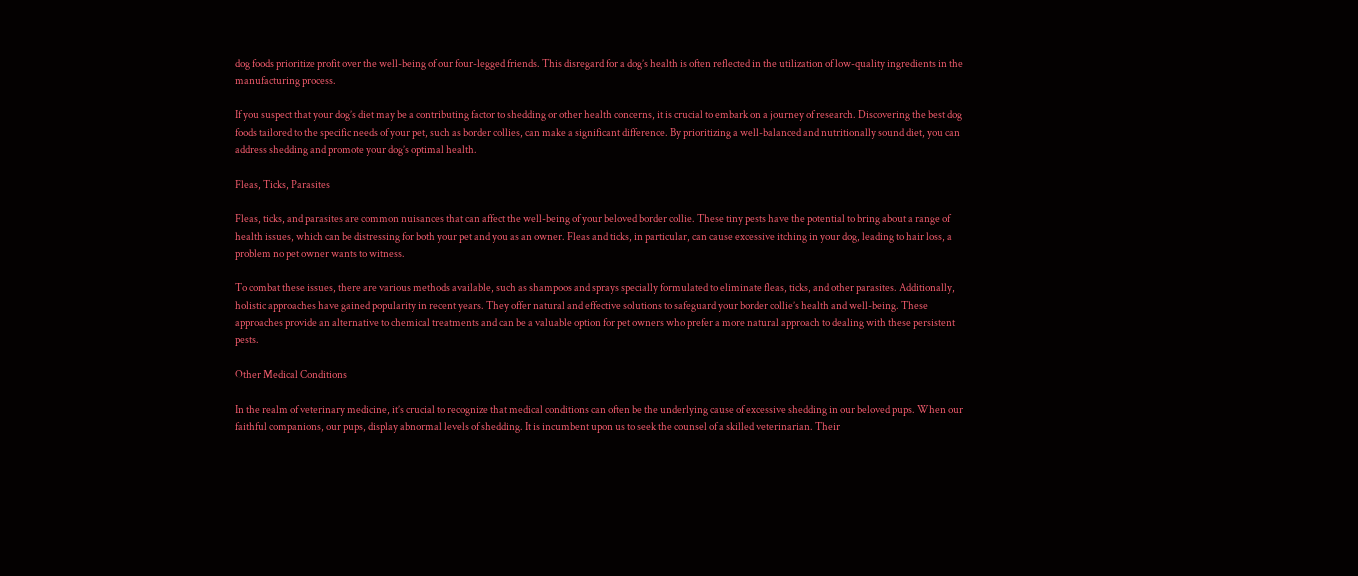dog foods prioritize profit over the well-being of our four-legged friends. This disregard for a dog’s health is often reflected in the utilization of low-quality ingredients in the manufacturing process.

If you suspect that your dog’s diet may be a contributing factor to shedding or other health concerns, it is crucial to embark on a journey of research. Discovering the best dog foods tailored to the specific needs of your pet, such as border collies, can make a significant difference. By prioritizing a well-balanced and nutritionally sound diet, you can address shedding and promote your dog’s optimal health.

Fleas, Ticks, Parasites

Fleas, ticks, and parasites are common nuisances that can affect the well-being of your beloved border collie. These tiny pests have the potential to bring about a range of health issues, which can be distressing for both your pet and you as an owner. Fleas and ticks, in particular, can cause excessive itching in your dog, leading to hair loss, a problem no pet owner wants to witness.

To combat these issues, there are various methods available, such as shampoos and sprays specially formulated to eliminate fleas, ticks, and other parasites. Additionally, holistic approaches have gained popularity in recent years. They offer natural and effective solutions to safeguard your border collie’s health and well-being. These approaches provide an alternative to chemical treatments and can be a valuable option for pet owners who prefer a more natural approach to dealing with these persistent pests.

Other Medical Conditions

In the realm of veterinary medicine, it’s crucial to recognize that medical conditions can often be the underlying cause of excessive shedding in our beloved pups. When our faithful companions, our pups, display abnormal levels of shedding. It is incumbent upon us to seek the counsel of a skilled veterinarian. Their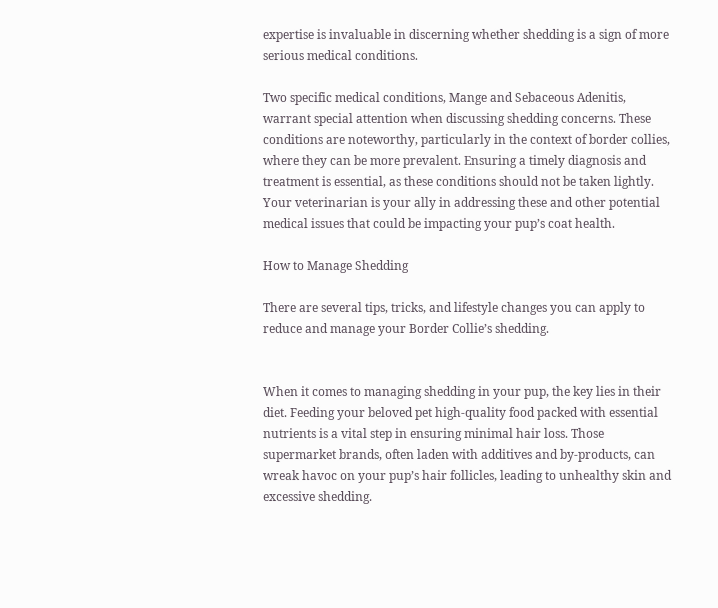expertise is invaluable in discerning whether shedding is a sign of more serious medical conditions.

Two specific medical conditions, Mange and Sebaceous Adenitis, warrant special attention when discussing shedding concerns. These conditions are noteworthy, particularly in the context of border collies, where they can be more prevalent. Ensuring a timely diagnosis and treatment is essential, as these conditions should not be taken lightly. Your veterinarian is your ally in addressing these and other potential medical issues that could be impacting your pup’s coat health.

How to Manage Shedding

There are several tips, tricks, and lifestyle changes you can apply to reduce and manage your Border Collie’s shedding.


When it comes to managing shedding in your pup, the key lies in their diet. Feeding your beloved pet high-quality food packed with essential nutrients is a vital step in ensuring minimal hair loss. Those supermarket brands, often laden with additives and by-products, can wreak havoc on your pup’s hair follicles, leading to unhealthy skin and excessive shedding.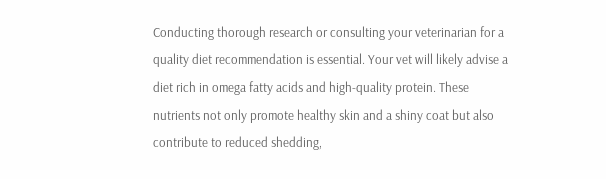Conducting thorough research or consulting your veterinarian for a quality diet recommendation is essential. Your vet will likely advise a diet rich in omega fatty acids and high-quality protein. These nutrients not only promote healthy skin and a shiny coat but also contribute to reduced shedding,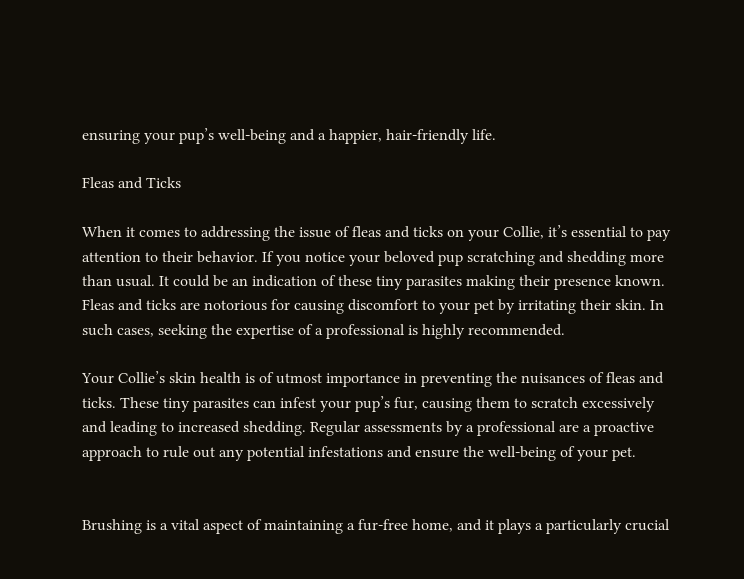ensuring your pup’s well-being and a happier, hair-friendly life.

Fleas and Ticks

When it comes to addressing the issue of fleas and ticks on your Collie, it’s essential to pay attention to their behavior. If you notice your beloved pup scratching and shedding more than usual. It could be an indication of these tiny parasites making their presence known. Fleas and ticks are notorious for causing discomfort to your pet by irritating their skin. In such cases, seeking the expertise of a professional is highly recommended.

Your Collie’s skin health is of utmost importance in preventing the nuisances of fleas and ticks. These tiny parasites can infest your pup’s fur, causing them to scratch excessively and leading to increased shedding. Regular assessments by a professional are a proactive approach to rule out any potential infestations and ensure the well-being of your pet.


Brushing is a vital aspect of maintaining a fur-free home, and it plays a particularly crucial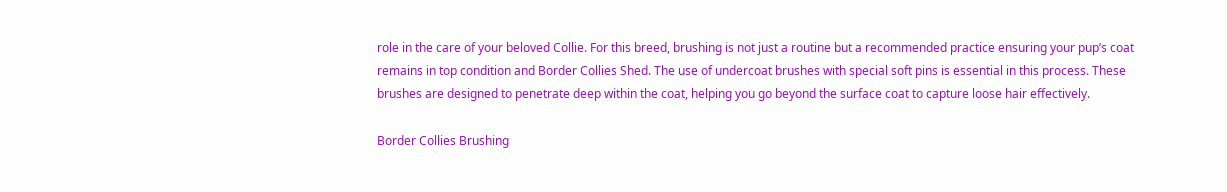role in the care of your beloved Collie. For this breed, brushing is not just a routine but a recommended practice ensuring your pup’s coat remains in top condition and Border Collies Shed. The use of undercoat brushes with special soft pins is essential in this process. These brushes are designed to penetrate deep within the coat, helping you go beyond the surface coat to capture loose hair effectively.

Border Collies Brushing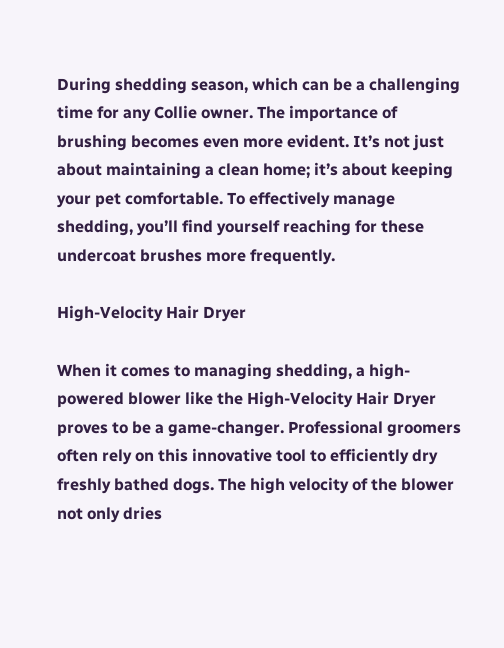During shedding season, which can be a challenging time for any Collie owner. The importance of brushing becomes even more evident. It’s not just about maintaining a clean home; it’s about keeping your pet comfortable. To effectively manage shedding, you’ll find yourself reaching for these undercoat brushes more frequently.

High-Velocity Hair Dryer

When it comes to managing shedding, a high-powered blower like the High-Velocity Hair Dryer proves to be a game-changer. Professional groomers often rely on this innovative tool to efficiently dry freshly bathed dogs. The high velocity of the blower not only dries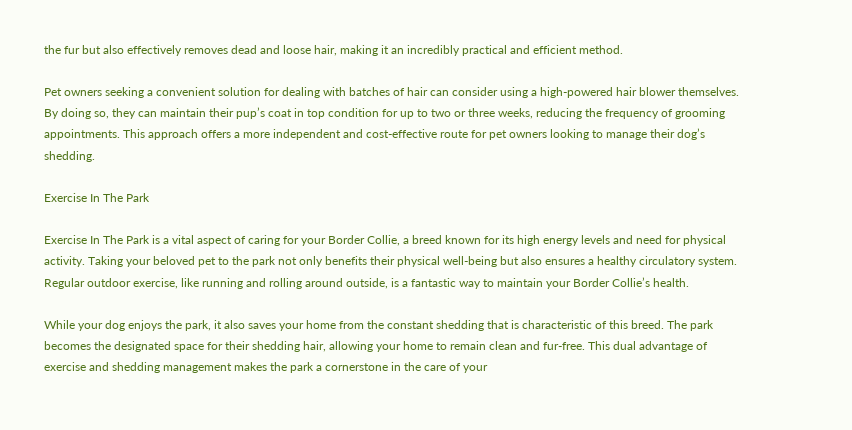the fur but also effectively removes dead and loose hair, making it an incredibly practical and efficient method.

Pet owners seeking a convenient solution for dealing with batches of hair can consider using a high-powered hair blower themselves. By doing so, they can maintain their pup’s coat in top condition for up to two or three weeks, reducing the frequency of grooming appointments. This approach offers a more independent and cost-effective route for pet owners looking to manage their dog’s shedding.

Exercise In The Park

Exercise In The Park is a vital aspect of caring for your Border Collie, a breed known for its high energy levels and need for physical activity. Taking your beloved pet to the park not only benefits their physical well-being but also ensures a healthy circulatory system. Regular outdoor exercise, like running and rolling around outside, is a fantastic way to maintain your Border Collie’s health.

While your dog enjoys the park, it also saves your home from the constant shedding that is characteristic of this breed. The park becomes the designated space for their shedding hair, allowing your home to remain clean and fur-free. This dual advantage of exercise and shedding management makes the park a cornerstone in the care of your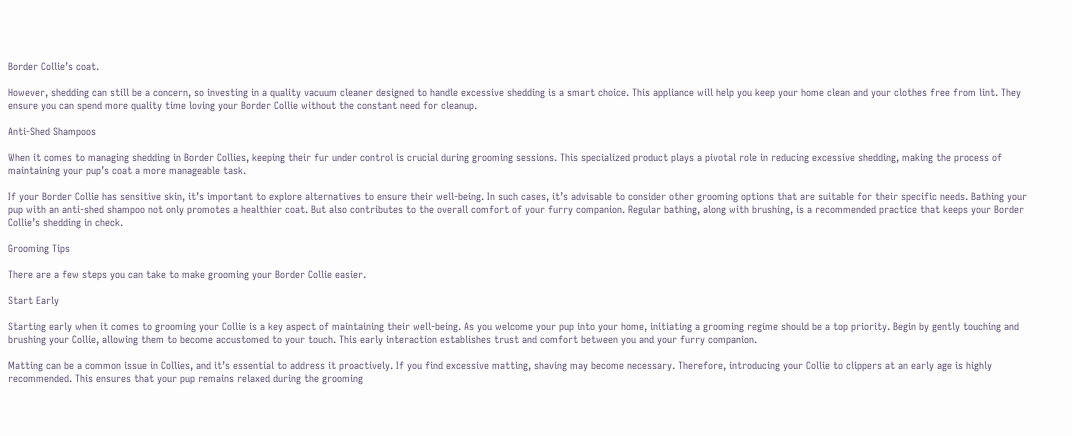Border Collie’s coat.

However, shedding can still be a concern, so investing in a quality vacuum cleaner designed to handle excessive shedding is a smart choice. This appliance will help you keep your home clean and your clothes free from lint. They ensure you can spend more quality time loving your Border Collie without the constant need for cleanup.

Anti-Shed Shampoos

When it comes to managing shedding in Border Collies, keeping their fur under control is crucial during grooming sessions. This specialized product plays a pivotal role in reducing excessive shedding, making the process of maintaining your pup’s coat a more manageable task.

If your Border Collie has sensitive skin, it’s important to explore alternatives to ensure their well-being. In such cases, it’s advisable to consider other grooming options that are suitable for their specific needs. Bathing your pup with an anti-shed shampoo not only promotes a healthier coat. But also contributes to the overall comfort of your furry companion. Regular bathing, along with brushing, is a recommended practice that keeps your Border Collie’s shedding in check.

Grooming Tips

There are a few steps you can take to make grooming your Border Collie easier.

Start Early

Starting early when it comes to grooming your Collie is a key aspect of maintaining their well-being. As you welcome your pup into your home, initiating a grooming regime should be a top priority. Begin by gently touching and brushing your Collie, allowing them to become accustomed to your touch. This early interaction establishes trust and comfort between you and your furry companion.

Matting can be a common issue in Collies, and it’s essential to address it proactively. If you find excessive matting, shaving may become necessary. Therefore, introducing your Collie to clippers at an early age is highly recommended. This ensures that your pup remains relaxed during the grooming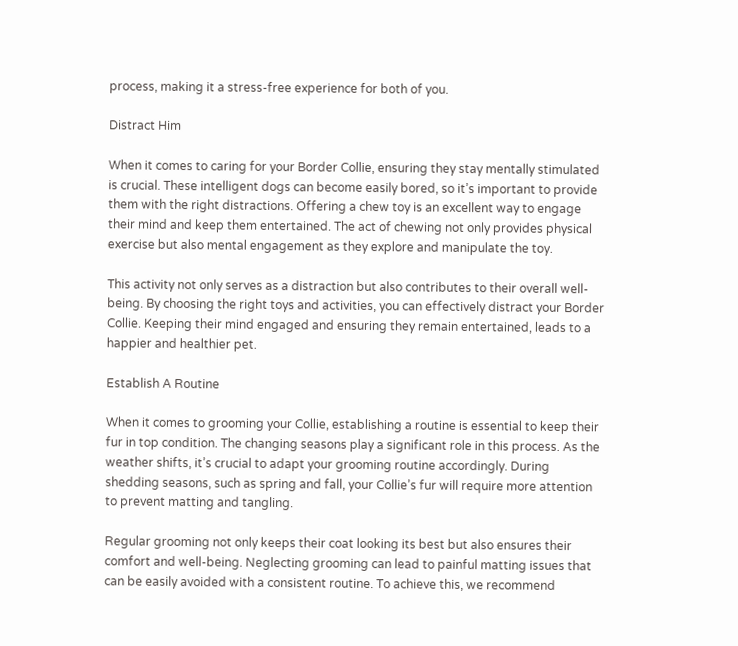process, making it a stress-free experience for both of you.

Distract Him

When it comes to caring for your Border Collie, ensuring they stay mentally stimulated is crucial. These intelligent dogs can become easily bored, so it’s important to provide them with the right distractions. Offering a chew toy is an excellent way to engage their mind and keep them entertained. The act of chewing not only provides physical exercise but also mental engagement as they explore and manipulate the toy.

This activity not only serves as a distraction but also contributes to their overall well-being. By choosing the right toys and activities, you can effectively distract your Border Collie. Keeping their mind engaged and ensuring they remain entertained, leads to a happier and healthier pet.

Establish A Routine

When it comes to grooming your Collie, establishing a routine is essential to keep their fur in top condition. The changing seasons play a significant role in this process. As the weather shifts, it’s crucial to adapt your grooming routine accordingly. During shedding seasons, such as spring and fall, your Collie’s fur will require more attention to prevent matting and tangling.

Regular grooming not only keeps their coat looking its best but also ensures their comfort and well-being. Neglecting grooming can lead to painful matting issues that can be easily avoided with a consistent routine. To achieve this, we recommend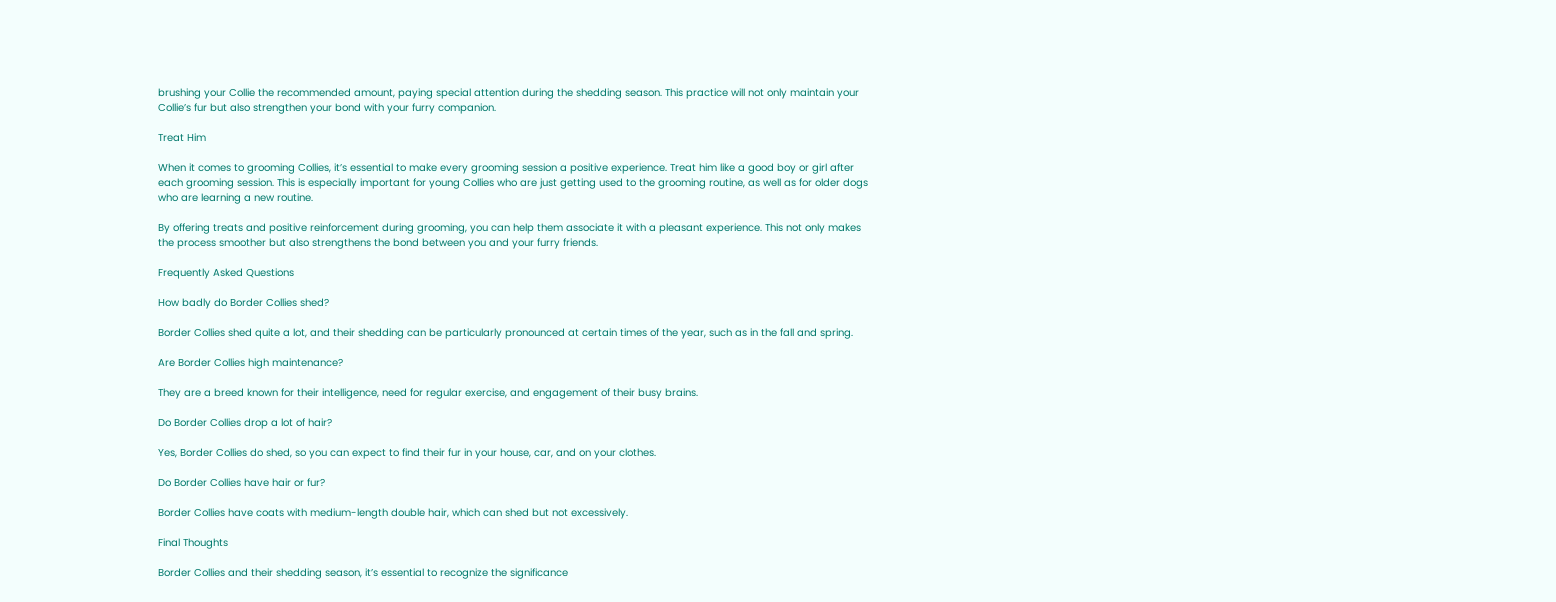brushing your Collie the recommended amount, paying special attention during the shedding season. This practice will not only maintain your Collie’s fur but also strengthen your bond with your furry companion.

Treat Him

When it comes to grooming Collies, it’s essential to make every grooming session a positive experience. Treat him like a good boy or girl after each grooming session. This is especially important for young Collies who are just getting used to the grooming routine, as well as for older dogs who are learning a new routine.

By offering treats and positive reinforcement during grooming, you can help them associate it with a pleasant experience. This not only makes the process smoother but also strengthens the bond between you and your furry friends.

Frequently Asked Questions

How badly do Border Collies shed?

Border Collies shed quite a lot, and their shedding can be particularly pronounced at certain times of the year, such as in the fall and spring.

Are Border Collies high maintenance?

They are a breed known for their intelligence, need for regular exercise, and engagement of their busy brains.

Do Border Collies drop a lot of hair?

Yes, Border Collies do shed, so you can expect to find their fur in your house, car, and on your clothes.

Do Border Collies have hair or fur?

Border Collies have coats with medium-length double hair, which can shed but not excessively.

Final Thoughts

Border Collies and their shedding season, it’s essential to recognize the significance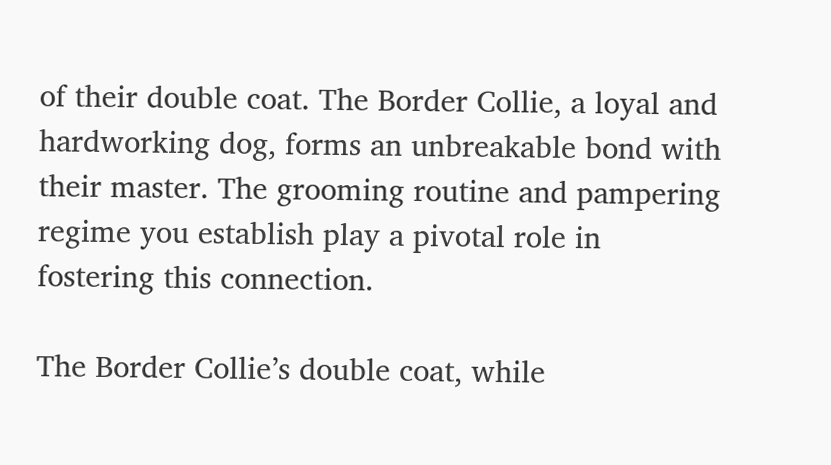of their double coat. The Border Collie, a loyal and hardworking dog, forms an unbreakable bond with their master. The grooming routine and pampering regime you establish play a pivotal role in fostering this connection.

The Border Collie’s double coat, while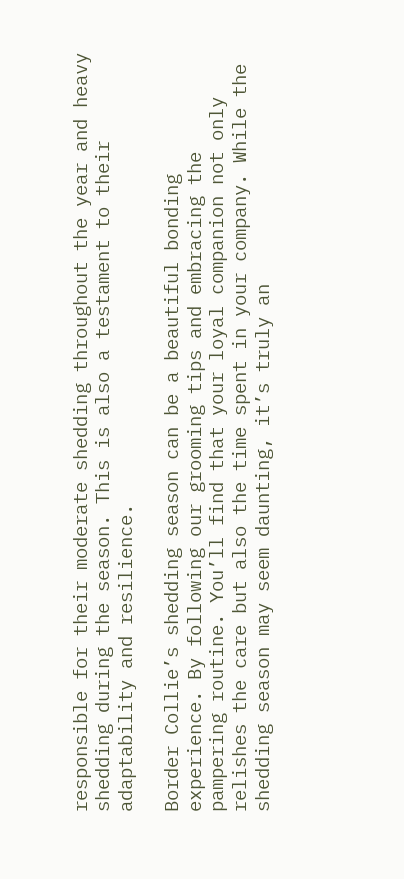responsible for their moderate shedding throughout the year and heavy shedding during the season. This is also a testament to their adaptability and resilience.

Border Collie’s shedding season can be a beautiful bonding experience. By following our grooming tips and embracing the pampering routine. You’ll find that your loyal companion not only relishes the care but also the time spent in your company. While the shedding season may seem daunting, it’s truly an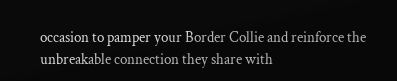occasion to pamper your Border Collie and reinforce the unbreakable connection they share with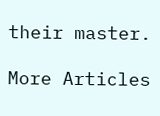their master.

More Articles